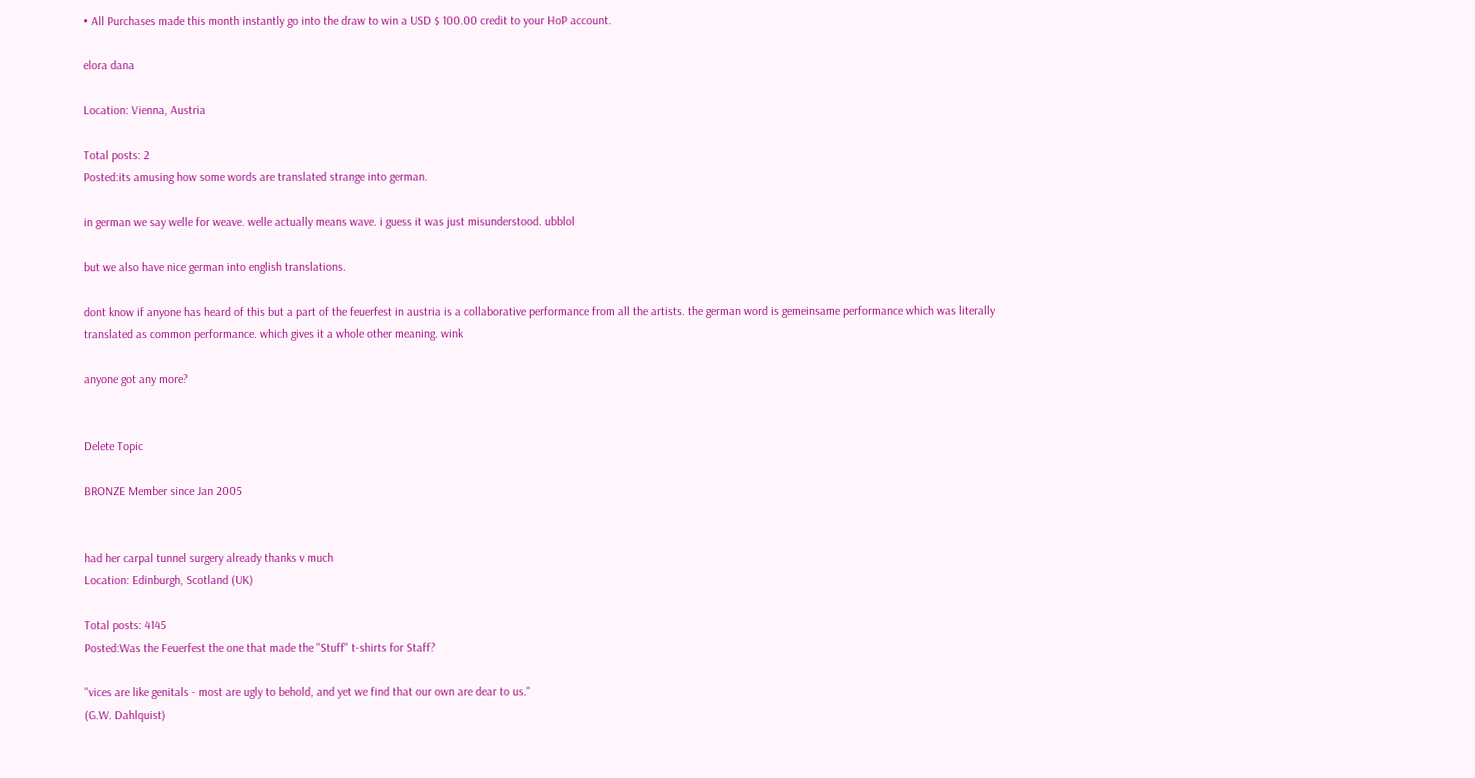• All Purchases made this month instantly go into the draw to win a USD $ 100.00 credit to your HoP account.

elora dana

Location: Vienna, Austria

Total posts: 2
Posted:its amusing how some words are translated strange into german.

in german we say welle for weave. welle actually means wave. i guess it was just misunderstood. ubblol

but we also have nice german into english translations.

dont know if anyone has heard of this but a part of the feuerfest in austria is a collaborative performance from all the artists. the german word is gemeinsame performance which was literally translated as common performance. which gives it a whole other meaning. wink

anyone got any more?


Delete Topic

BRONZE Member since Jan 2005


had her carpal tunnel surgery already thanks v much
Location: Edinburgh, Scotland (UK)

Total posts: 4145
Posted:Was the Feuerfest the one that made the "Stuff" t-shirts for Staff?

"vices are like genitals - most are ugly to behold, and yet we find that our own are dear to us."
(G.W. Dahlquist)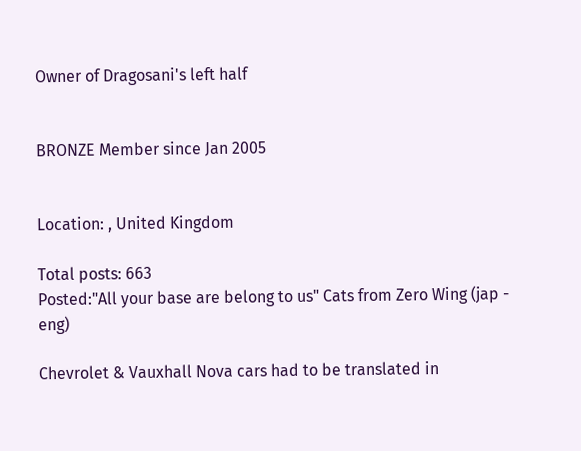Owner of Dragosani's left half


BRONZE Member since Jan 2005


Location: , United Kingdom

Total posts: 663
Posted:"All your base are belong to us" Cats from Zero Wing (jap - eng)

Chevrolet & Vauxhall Nova cars had to be translated in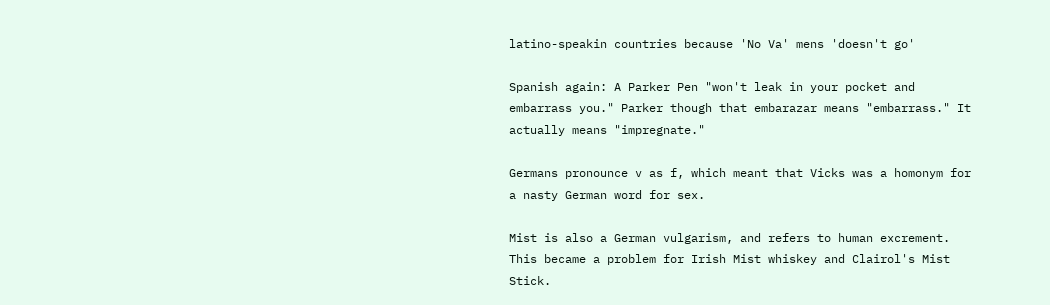latino-speakin countries because 'No Va' mens 'doesn't go'

Spanish again: A Parker Pen "won't leak in your pocket and embarrass you." Parker though that embarazar means "embarrass." It actually means "impregnate."

Germans pronounce v as f, which meant that Vicks was a homonym for a nasty German word for sex.

Mist is also a German vulgarism, and refers to human excrement. This became a problem for Irish Mist whiskey and Clairol's Mist Stick.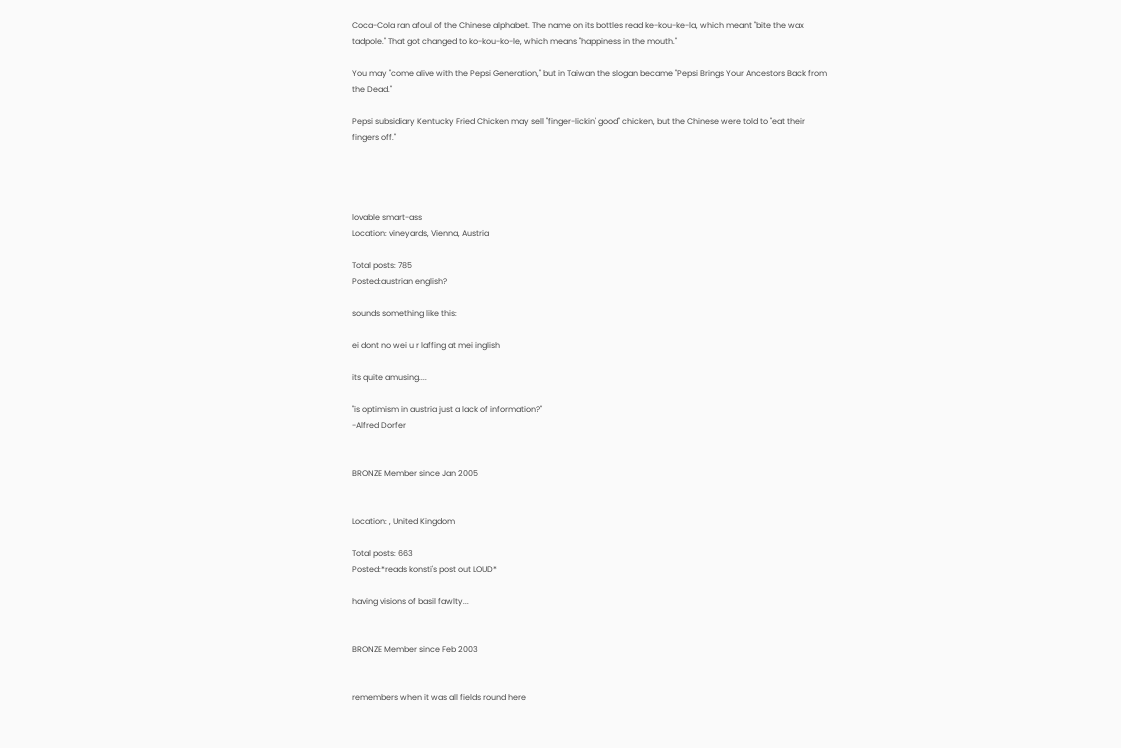Coca-Cola ran afoul of the Chinese alphabet. The name on its bottles read ke-kou-ke-la, which meant "bite the wax tadpole." That got changed to ko-kou-ko-le, which means "happiness in the mouth."

You may "come alive with the Pepsi Generation," but in Taiwan the slogan became "Pepsi Brings Your Ancestors Back from the Dead."

Pepsi subsidiary Kentucky Fried Chicken may sell "finger-lickin' good" chicken, but the Chinese were told to "eat their fingers off."




lovable smart-ass
Location: vineyards, Vienna, Austria

Total posts: 785
Posted:austrian english?

sounds something like this:

ei dont no wei u r laffing at mei inglish

its quite amusing....

"is optimism in austria just a lack of information?"
-Alfred Dorfer


BRONZE Member since Jan 2005


Location: , United Kingdom

Total posts: 663
Posted:*reads konsti's post out LOUD*

having visions of basil fawlty...


BRONZE Member since Feb 2003


remembers when it was all fields round here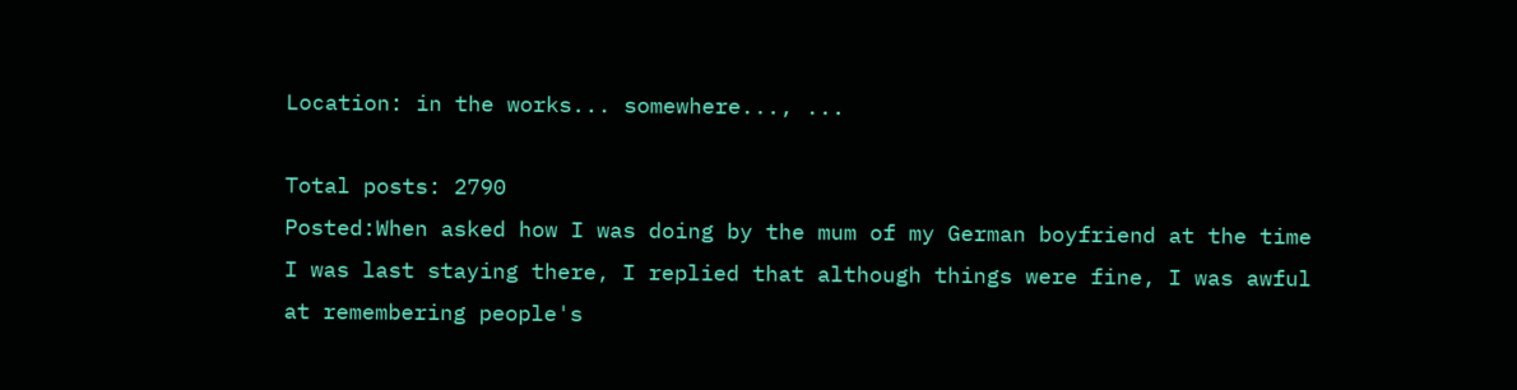Location: in the works... somewhere..., ...

Total posts: 2790
Posted:When asked how I was doing by the mum of my German boyfriend at the time I was last staying there, I replied that although things were fine, I was awful at remembering people's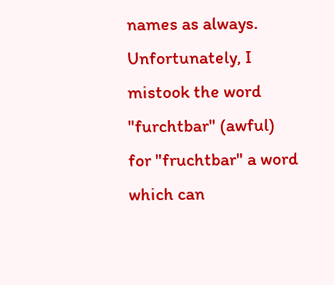names as always. Unfortunately, I mistook the word "furchtbar" (awful) for "fruchtbar" a word which can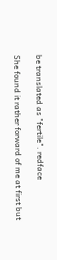be translated as "fertile". redface

She found it rather forward of me at first but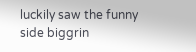luckily saw the funny side biggrin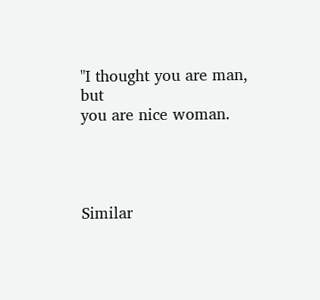"I thought you are man, but
you are nice woman.




Similar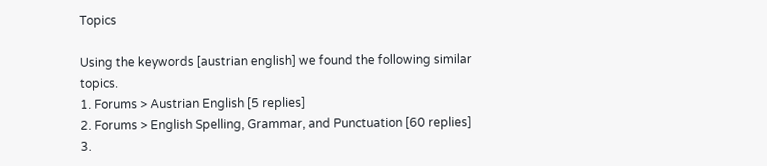Topics

Using the keywords [austrian english] we found the following similar topics.
1. Forums > Austrian English [5 replies]
2. Forums > English Spelling, Grammar, and Punctuation [60 replies]
3.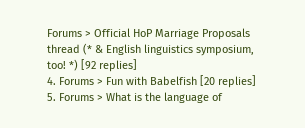Forums > Official HoP Marriage Proposals thread (* & English linguistics symposium, too! *) [92 replies]
4. Forums > Fun with Babelfish [20 replies]
5. Forums > What is the language of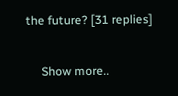the future? [31 replies]

     Show more..